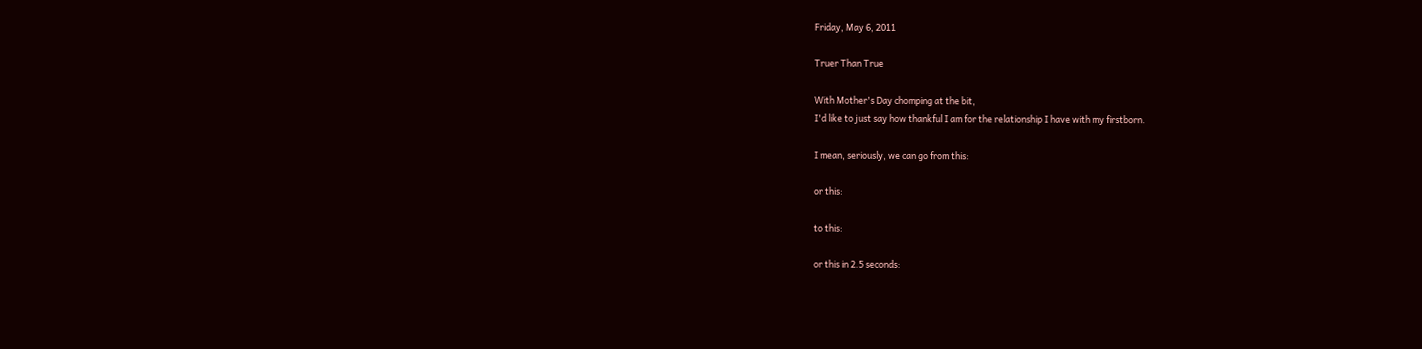Friday, May 6, 2011

Truer Than True

With Mother's Day chomping at the bit,
I'd like to just say how thankful I am for the relationship I have with my firstborn.

I mean, seriously, we can go from this:

or this:

to this:

or this in 2.5 seconds: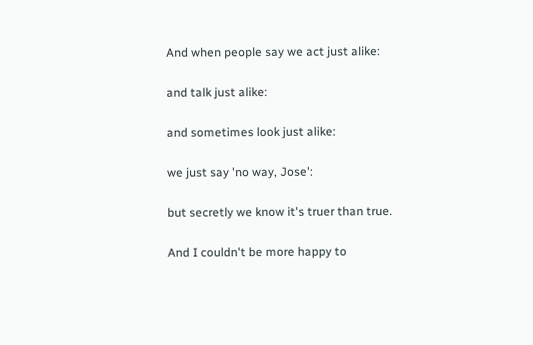And when people say we act just alike:

and talk just alike:

and sometimes look just alike:

we just say 'no way, Jose':

but secretly we know it's truer than true.

And I couldn't be more happy to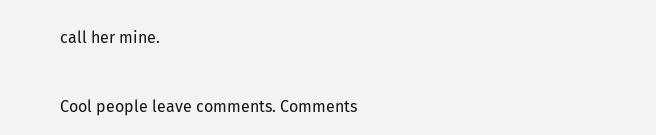call her mine.


Cool people leave comments. Comments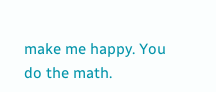make me happy. You do the math.